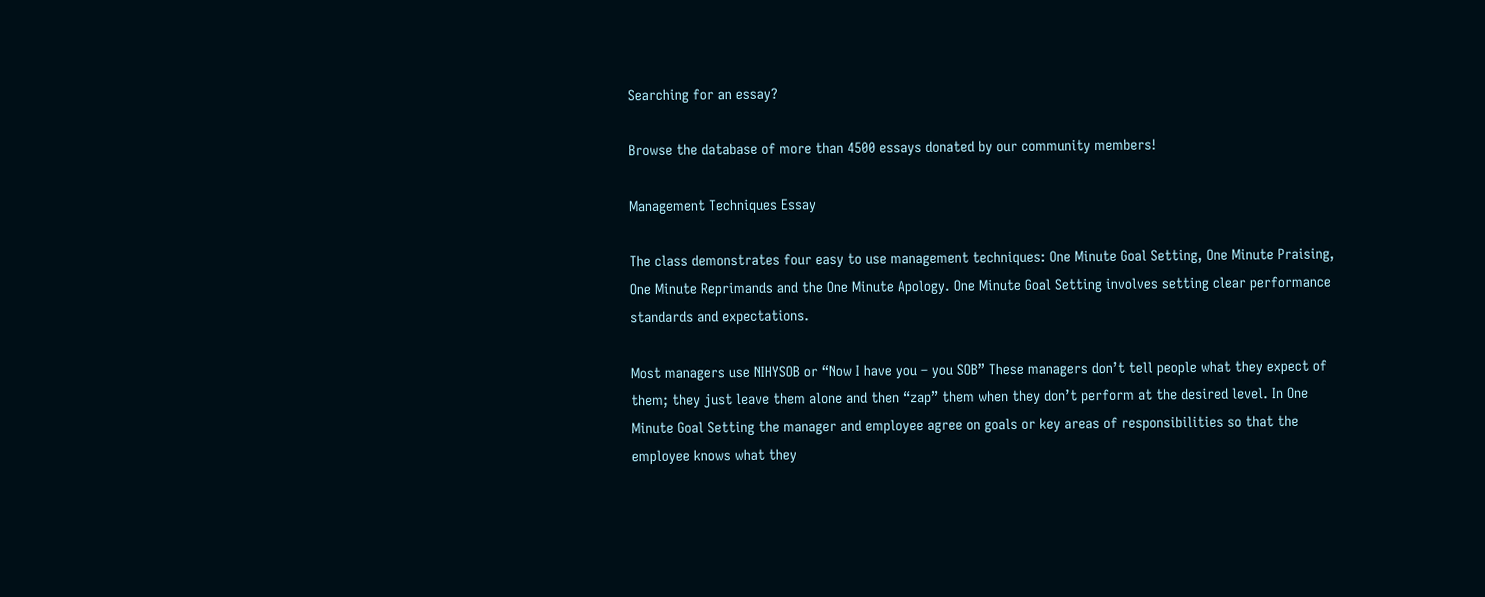Searching for an essay?

Browse the database of more than 4500 essays donated by our community members!

Management Techniques Essay

The class demonstrates four easy to use management techniques: One Minute Goal Setting, One Minute Praising, One Minute Reprimands and the One Minute Apology. One Minute Goal Setting involves setting clear performance standards and expectations.

Most managers use NIHYSOB or “Now I have you – you SOB” These managers don’t tell people what they expect of them; they just leave them alone and then “zap” them when they don’t perform at the desired level. In One Minute Goal Setting the manager and employee agree on goals or key areas of responsibilities so that the employee knows what they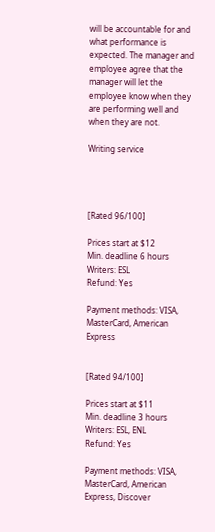will be accountable for and what performance is expected. The manager and employee agree that the manager will let the employee know when they are performing well and when they are not.

Writing service




[Rated 96/100]

Prices start at $12
Min. deadline 6 hours
Writers: ESL
Refund: Yes

Payment methods: VISA, MasterCard, American Express


[Rated 94/100]

Prices start at $11
Min. deadline 3 hours
Writers: ESL, ENL
Refund: Yes

Payment methods: VISA, MasterCard, American Express, Discover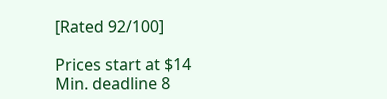[Rated 92/100]

Prices start at $14
Min. deadline 8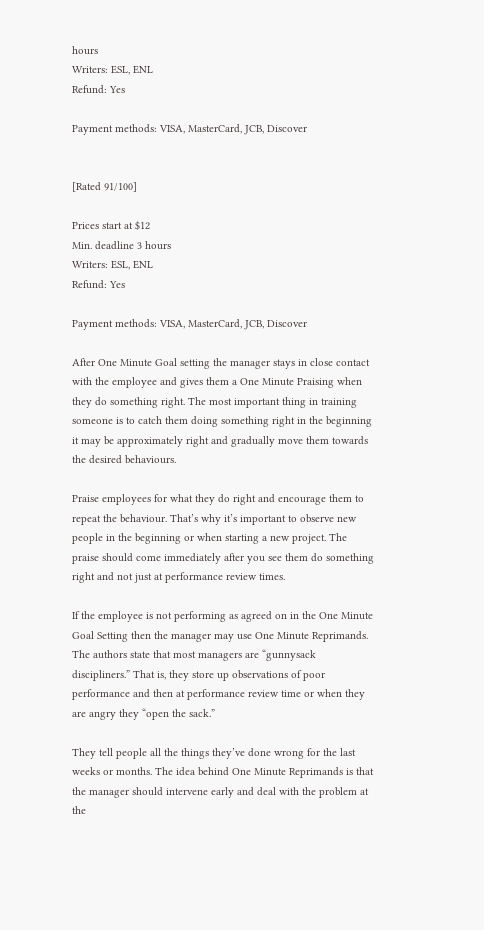hours
Writers: ESL, ENL
Refund: Yes

Payment methods: VISA, MasterCard, JCB, Discover


[Rated 91/100]

Prices start at $12
Min. deadline 3 hours
Writers: ESL, ENL
Refund: Yes

Payment methods: VISA, MasterCard, JCB, Discover

After One Minute Goal setting the manager stays in close contact with the employee and gives them a One Minute Praising when they do something right. The most important thing in training someone is to catch them doing something right in the beginning it may be approximately right and gradually move them towards the desired behaviours.

Praise employees for what they do right and encourage them to repeat the behaviour. That’s why it’s important to observe new people in the beginning or when starting a new project. The praise should come immediately after you see them do something right and not just at performance review times.

If the employee is not performing as agreed on in the One Minute Goal Setting then the manager may use One Minute Reprimands. The authors state that most managers are “gunnysack discipliners.” That is, they store up observations of poor performance and then at performance review time or when they are angry they “open the sack.”

They tell people all the things they’ve done wrong for the last weeks or months. The idea behind One Minute Reprimands is that the manager should intervene early and deal with the problem at the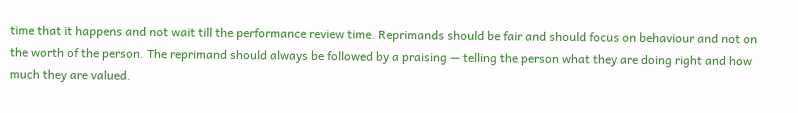time that it happens and not wait till the performance review time. Reprimands should be fair and should focus on behaviour and not on the worth of the person. The reprimand should always be followed by a praising — telling the person what they are doing right and how much they are valued.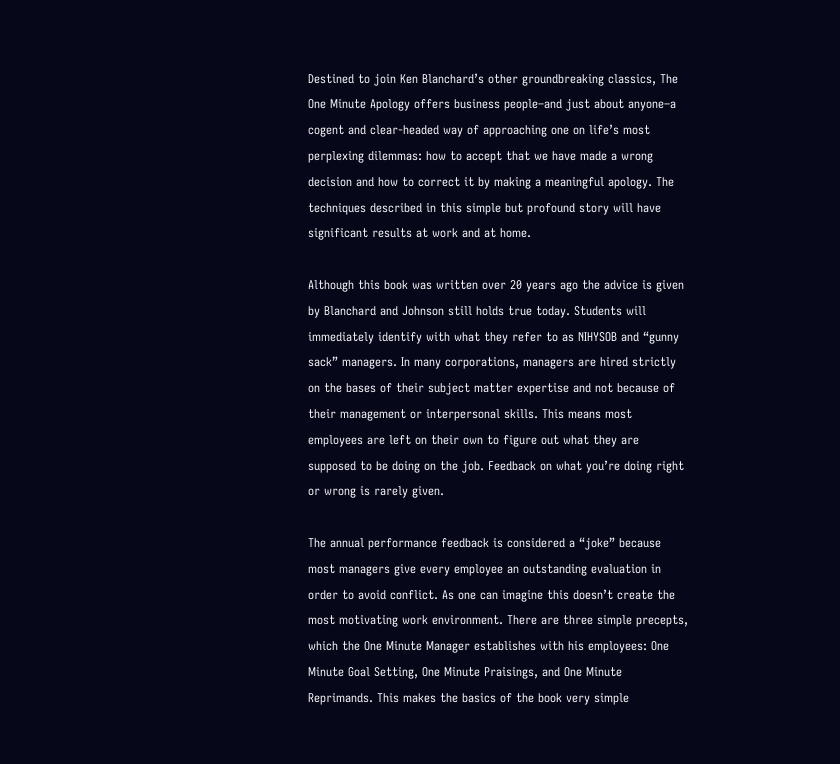Destined to join Ken Blanchard’s other groundbreaking classics, The One Minute Apology offers business people–and just about anyone–a cogent and clear-headed way of approaching one on life’s most perplexing dilemmas: how to accept that we have made a wrong decision and how to correct it by making a meaningful apology. The techniques described in this simple but profound story will have significant results at work and at home.

Although this book was written over 20 years ago the advice is given by Blanchard and Johnson still holds true today. Students will immediately identify with what they refer to as NIHYSOB and “gunny sack” managers. In many corporations, managers are hired strictly on the bases of their subject matter expertise and not because of their management or interpersonal skills. This means most employees are left on their own to figure out what they are supposed to be doing on the job. Feedback on what you’re doing right or wrong is rarely given.

The annual performance feedback is considered a “joke” because most managers give every employee an outstanding evaluation in order to avoid conflict. As one can imagine this doesn’t create the most motivating work environment. There are three simple precepts, which the One Minute Manager establishes with his employees: One Minute Goal Setting, One Minute Praisings, and One Minute Reprimands. This makes the basics of the book very simple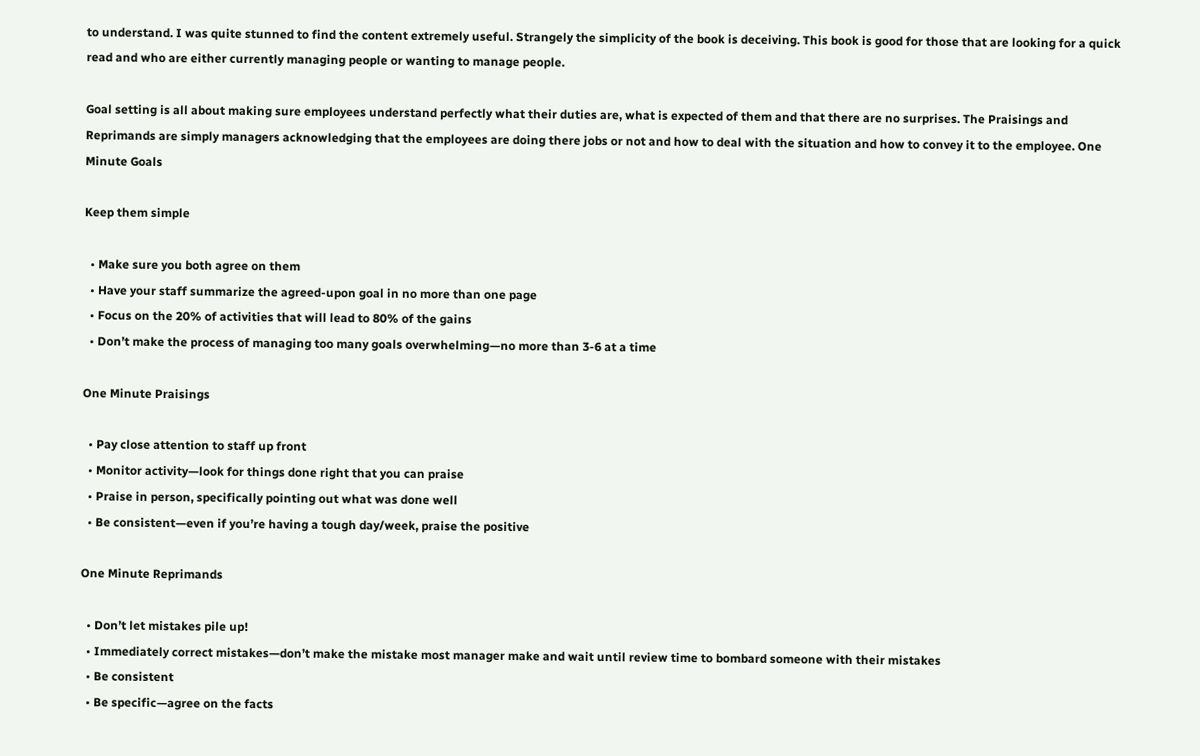to understand. I was quite stunned to find the content extremely useful. Strangely the simplicity of the book is deceiving. This book is good for those that are looking for a quick read and who are either currently managing people or wanting to manage people.

Goal setting is all about making sure employees understand perfectly what their duties are, what is expected of them and that there are no surprises. The Praisings and Reprimands are simply managers acknowledging that the employees are doing there jobs or not and how to deal with the situation and how to convey it to the employee. One Minute Goals

Keep them simple

  • Make sure you both agree on them
  • Have your staff summarize the agreed-upon goal in no more than one page
  • Focus on the 20% of activities that will lead to 80% of the gains
  • Don’t make the process of managing too many goals overwhelming—no more than 3-6 at a time

One Minute Praisings

  • Pay close attention to staff up front
  • Monitor activity—look for things done right that you can praise
  • Praise in person, specifically pointing out what was done well
  • Be consistent—even if you’re having a tough day/week, praise the positive

One Minute Reprimands

  • Don’t let mistakes pile up!
  • Immediately correct mistakes—don’t make the mistake most manager make and wait until review time to bombard someone with their mistakes
  • Be consistent
  • Be specific—agree on the facts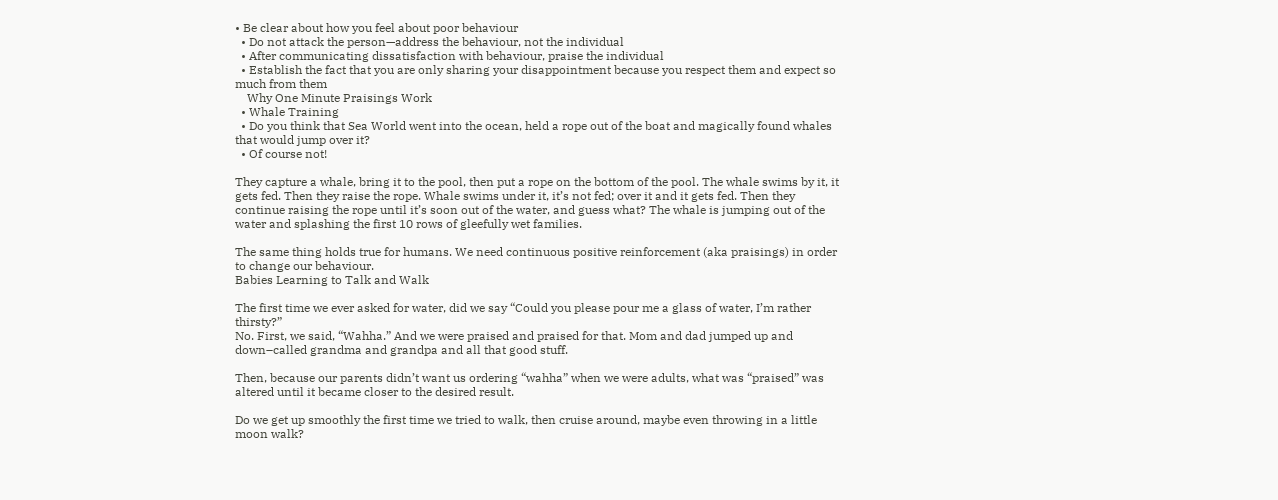• Be clear about how you feel about poor behaviour
  • Do not attack the person—address the behaviour, not the individual
  • After communicating dissatisfaction with behaviour, praise the individual
  • Establish the fact that you are only sharing your disappointment because you respect them and expect so much from them
    Why One Minute Praisings Work
  • Whale Training
  • Do you think that Sea World went into the ocean, held a rope out of the boat and magically found whales that would jump over it?
  • Of course not!

They capture a whale, bring it to the pool, then put a rope on the bottom of the pool. The whale swims by it, it gets fed. Then they raise the rope. Whale swims under it, it’s not fed; over it and it gets fed. Then they continue raising the rope until it’s soon out of the water, and guess what? The whale is jumping out of the water and splashing the first 10 rows of gleefully wet families.

The same thing holds true for humans. We need continuous positive reinforcement (aka praisings) in order to change our behaviour.
Babies Learning to Talk and Walk

The first time we ever asked for water, did we say “Could you please pour me a glass of water, I’m rather thirsty?”
No. First, we said, “Wahha.” And we were praised and praised for that. Mom and dad jumped up and down–called grandma and grandpa and all that good stuff.

Then, because our parents didn’t want us ordering “wahha” when we were adults, what was “praised” was altered until it became closer to the desired result.

Do we get up smoothly the first time we tried to walk, then cruise around, maybe even throwing in a little moon walk?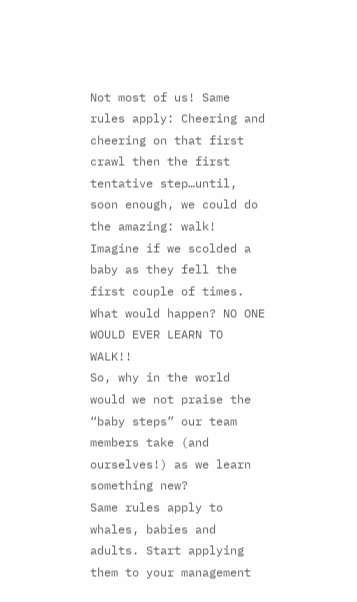Not most of us! Same rules apply: Cheering and cheering on that first crawl then the first tentative step…until, soon enough, we could do the amazing: walk!
Imagine if we scolded a baby as they fell the first couple of times. What would happen? NO ONE WOULD EVER LEARN TO WALK!!
So, why in the world would we not praise the “baby steps” our team members take (and ourselves!) as we learn something new?
Same rules apply to whales, babies and adults. Start applying them to your management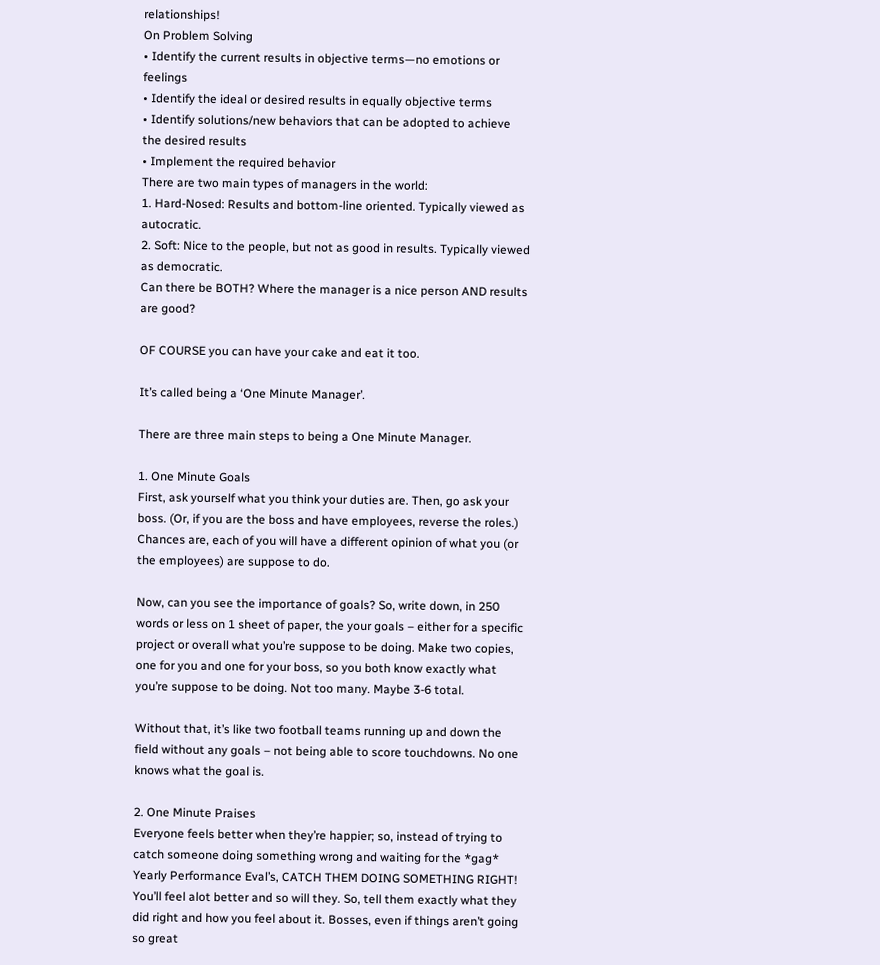relationships!
On Problem Solving
• Identify the current results in objective terms—no emotions or feelings
• Identify the ideal or desired results in equally objective terms
• Identify solutions/new behaviors that can be adopted to achieve the desired results
• Implement the required behavior
There are two main types of managers in the world:
1. Hard-Nosed: Results and bottom-line oriented. Typically viewed as autocratic.
2. Soft: Nice to the people, but not as good in results. Typically viewed as democratic.
Can there be BOTH? Where the manager is a nice person AND results are good?

OF COURSE you can have your cake and eat it too.

It’s called being a ‘One Minute Manager’.

There are three main steps to being a One Minute Manager.

1. One Minute Goals
First, ask yourself what you think your duties are. Then, go ask your boss. (Or, if you are the boss and have employees, reverse the roles.) Chances are, each of you will have a different opinion of what you (or the employees) are suppose to do.

Now, can you see the importance of goals? So, write down, in 250 words or less on 1 sheet of paper, the your goals – either for a specific project or overall what you’re suppose to be doing. Make two copies, one for you and one for your boss, so you both know exactly what you’re suppose to be doing. Not too many. Maybe 3-6 total.

Without that, it’s like two football teams running up and down the field without any goals – not being able to score touchdowns. No one knows what the goal is.

2. One Minute Praises
Everyone feels better when they’re happier; so, instead of trying to catch someone doing something wrong and waiting for the *gag* Yearly Performance Eval’s, CATCH THEM DOING SOMETHING RIGHT!  You’ll feel alot better and so will they. So, tell them exactly what they did right and how you feel about it. Bosses, even if things aren’t going so great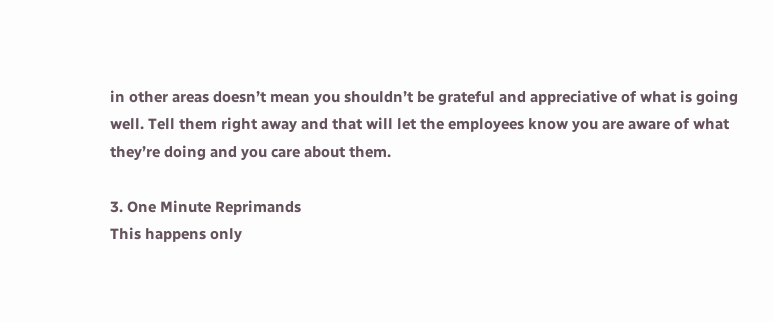in other areas doesn’t mean you shouldn’t be grateful and appreciative of what is going well. Tell them right away and that will let the employees know you are aware of what they’re doing and you care about them.

3. One Minute Reprimands
This happens only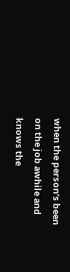when the person’s been on the job awhile and knows the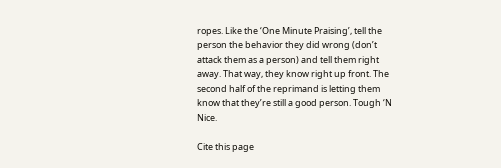ropes. Like the ‘One Minute Praising’, tell the person the behavior they did wrong (don’t attack them as a person) and tell them right away. That way, they know right up front. The second half of the reprimand is letting them know that they’re still a good person. Tough ‘N Nice.

Cite this page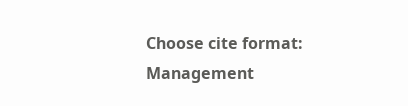Choose cite format:
Management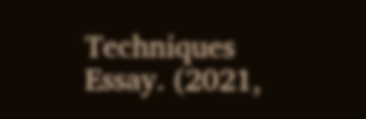Techniques Essay. (2021,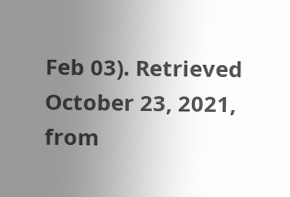Feb 03). Retrieved October 23, 2021, from